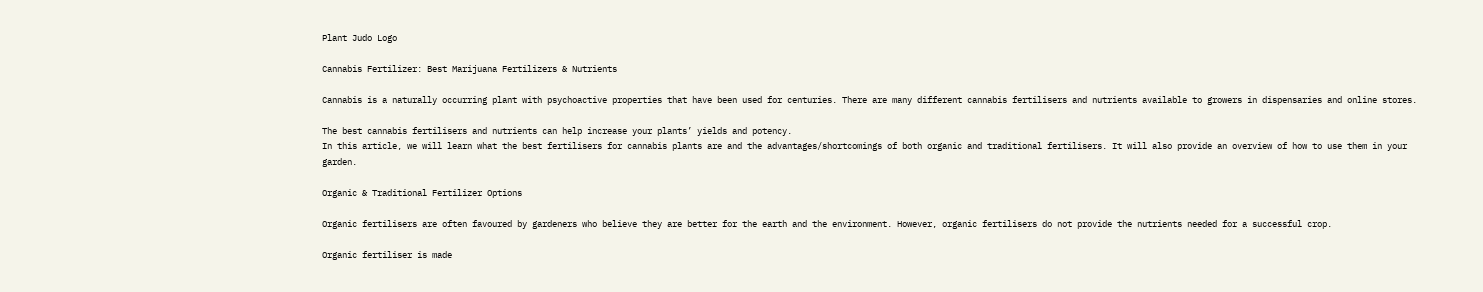Plant Judo Logo

Cannabis Fertilizer: Best Marijuana Fertilizers & Nutrients

Cannabis is a naturally occurring plant with psychoactive properties that have been used for centuries. There are many different cannabis fertilisers and nutrients available to growers in dispensaries and online stores.

The best cannabis fertilisers and nutrients can help increase your plants’ yields and potency.
In this article, we will learn what the best fertilisers for cannabis plants are and the advantages/shortcomings of both organic and traditional fertilisers. It will also provide an overview of how to use them in your garden.

Organic & Traditional Fertilizer Options

Organic fertilisers are often favoured by gardeners who believe they are better for the earth and the environment. However, organic fertilisers do not provide the nutrients needed for a successful crop.

Organic fertiliser is made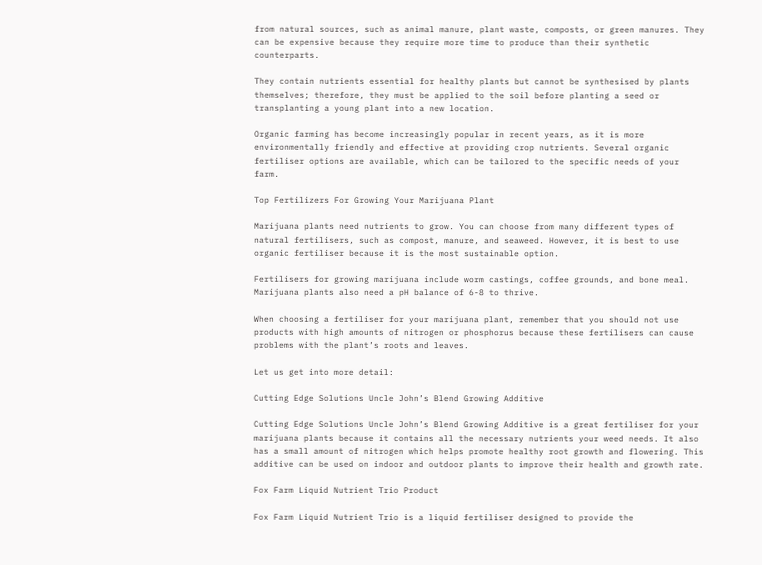from natural sources, such as animal manure, plant waste, composts, or green manures. They can be expensive because they require more time to produce than their synthetic counterparts.

They contain nutrients essential for healthy plants but cannot be synthesised by plants themselves; therefore, they must be applied to the soil before planting a seed or transplanting a young plant into a new location.

Organic farming has become increasingly popular in recent years, as it is more environmentally friendly and effective at providing crop nutrients. Several organic fertiliser options are available, which can be tailored to the specific needs of your farm.

Top Fertilizers For Growing Your Marijuana Plant

Marijuana plants need nutrients to grow. You can choose from many different types of natural fertilisers, such as compost, manure, and seaweed. However, it is best to use organic fertiliser because it is the most sustainable option.

Fertilisers for growing marijuana include worm castings, coffee grounds, and bone meal. Marijuana plants also need a pH balance of 6-8 to thrive.

When choosing a fertiliser for your marijuana plant, remember that you should not use products with high amounts of nitrogen or phosphorus because these fertilisers can cause problems with the plant’s roots and leaves.

Let us get into more detail:

Cutting Edge Solutions Uncle John’s Blend Growing Additive

Cutting Edge Solutions Uncle John’s Blend Growing Additive is a great fertiliser for your marijuana plants because it contains all the necessary nutrients your weed needs. It also has a small amount of nitrogen which helps promote healthy root growth and flowering. This additive can be used on indoor and outdoor plants to improve their health and growth rate.

Fox Farm Liquid Nutrient Trio Product

Fox Farm Liquid Nutrient Trio is a liquid fertiliser designed to provide the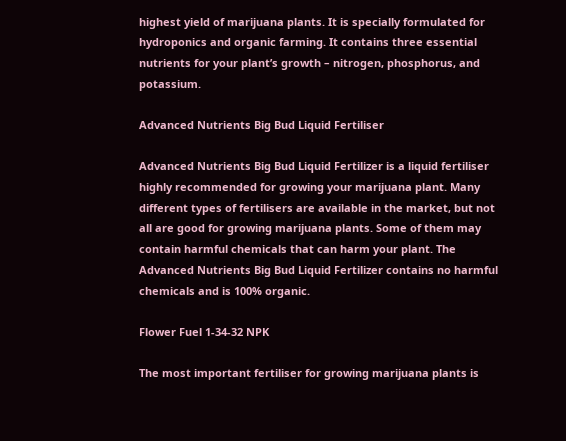highest yield of marijuana plants. It is specially formulated for hydroponics and organic farming. It contains three essential nutrients for your plant’s growth – nitrogen, phosphorus, and potassium.

Advanced Nutrients Big Bud Liquid Fertiliser

Advanced Nutrients Big Bud Liquid Fertilizer is a liquid fertiliser highly recommended for growing your marijuana plant. Many different types of fertilisers are available in the market, but not all are good for growing marijuana plants. Some of them may contain harmful chemicals that can harm your plant. The Advanced Nutrients Big Bud Liquid Fertilizer contains no harmful chemicals and is 100% organic.

Flower Fuel 1-34-32 NPK

The most important fertiliser for growing marijuana plants is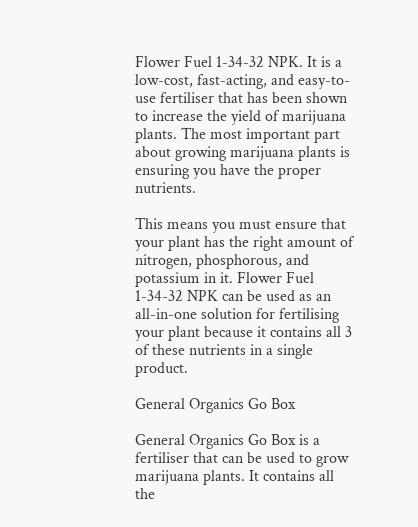Flower Fuel 1-34-32 NPK. It is a low-cost, fast-acting, and easy-to-use fertiliser that has been shown to increase the yield of marijuana plants. The most important part about growing marijuana plants is ensuring you have the proper nutrients.

This means you must ensure that your plant has the right amount of nitrogen, phosphorous, and potassium in it. Flower Fuel 1-34-32 NPK can be used as an all-in-one solution for fertilising your plant because it contains all 3 of these nutrients in a single product.

General Organics Go Box

General Organics Go Box is a fertiliser that can be used to grow marijuana plants. It contains all the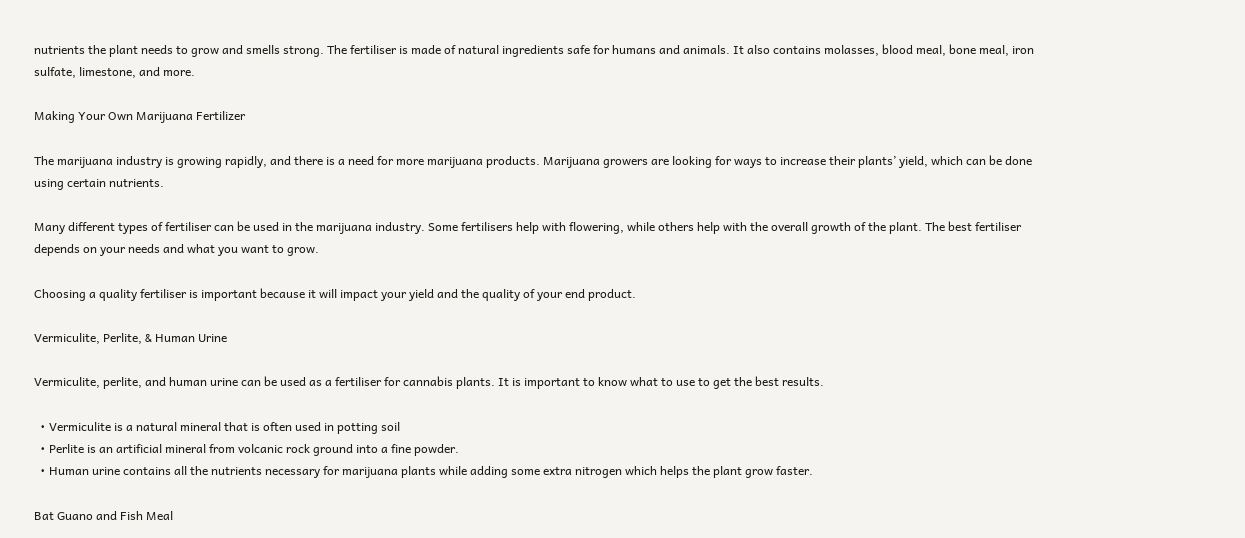nutrients the plant needs to grow and smells strong. The fertiliser is made of natural ingredients safe for humans and animals. It also contains molasses, blood meal, bone meal, iron sulfate, limestone, and more.

Making Your Own Marijuana Fertilizer

The marijuana industry is growing rapidly, and there is a need for more marijuana products. Marijuana growers are looking for ways to increase their plants’ yield, which can be done using certain nutrients.

Many different types of fertiliser can be used in the marijuana industry. Some fertilisers help with flowering, while others help with the overall growth of the plant. The best fertiliser depends on your needs and what you want to grow.

Choosing a quality fertiliser is important because it will impact your yield and the quality of your end product.

Vermiculite, Perlite, & Human Urine

Vermiculite, perlite, and human urine can be used as a fertiliser for cannabis plants. It is important to know what to use to get the best results.

  • Vermiculite is a natural mineral that is often used in potting soil
  • Perlite is an artificial mineral from volcanic rock ground into a fine powder.
  • Human urine contains all the nutrients necessary for marijuana plants while adding some extra nitrogen which helps the plant grow faster.

Bat Guano and Fish Meal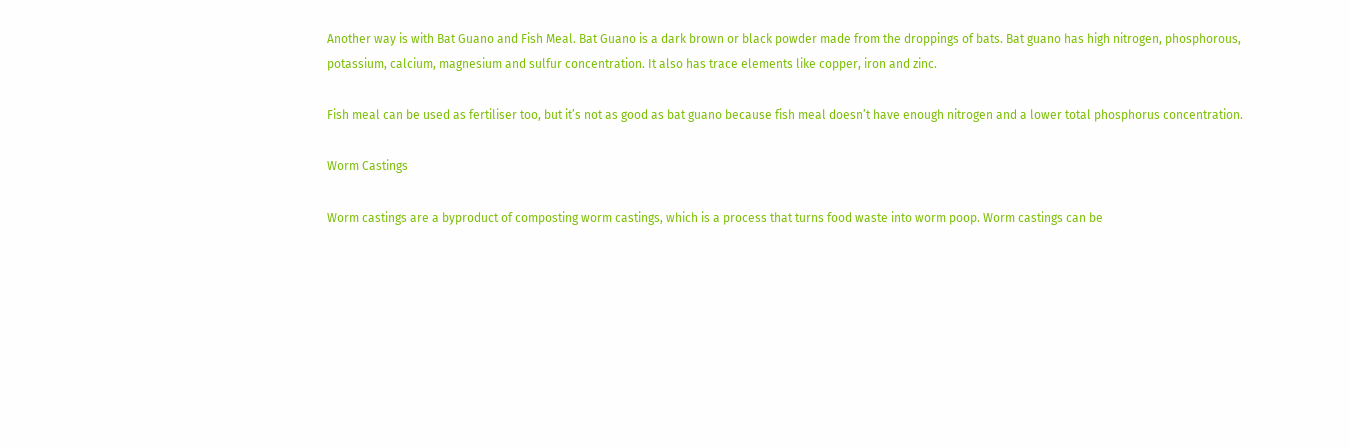Another way is with Bat Guano and Fish Meal. Bat Guano is a dark brown or black powder made from the droppings of bats. Bat guano has high nitrogen, phosphorous, potassium, calcium, magnesium and sulfur concentration. It also has trace elements like copper, iron and zinc.

Fish meal can be used as fertiliser too, but it’s not as good as bat guano because fish meal doesn’t have enough nitrogen and a lower total phosphorus concentration.

Worm Castings

Worm castings are a byproduct of composting worm castings, which is a process that turns food waste into worm poop. Worm castings can be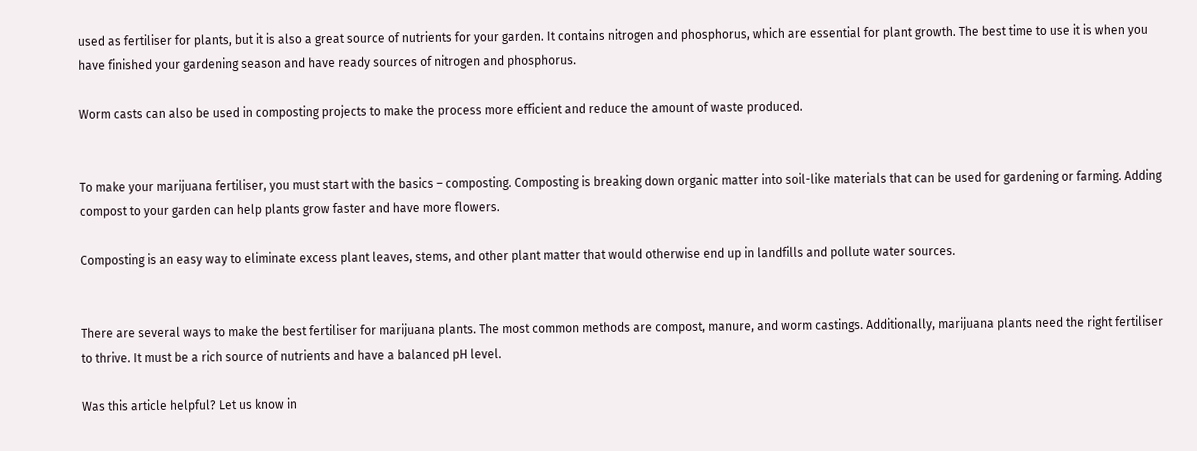used as fertiliser for plants, but it is also a great source of nutrients for your garden. It contains nitrogen and phosphorus, which are essential for plant growth. The best time to use it is when you have finished your gardening season and have ready sources of nitrogen and phosphorus.

Worm casts can also be used in composting projects to make the process more efficient and reduce the amount of waste produced.


To make your marijuana fertiliser, you must start with the basics – composting. Composting is breaking down organic matter into soil-like materials that can be used for gardening or farming. Adding compost to your garden can help plants grow faster and have more flowers.

Composting is an easy way to eliminate excess plant leaves, stems, and other plant matter that would otherwise end up in landfills and pollute water sources.


There are several ways to make the best fertiliser for marijuana plants. The most common methods are compost, manure, and worm castings. Additionally, marijuana plants need the right fertiliser to thrive. It must be a rich source of nutrients and have a balanced pH level.

Was this article helpful? Let us know in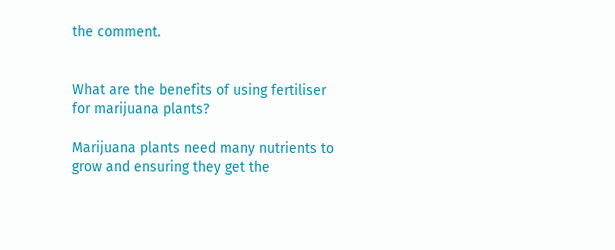the comment.


What are the benefits of using fertiliser for marijuana plants?

Marijuana plants need many nutrients to grow and ensuring they get the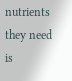nutrients they need is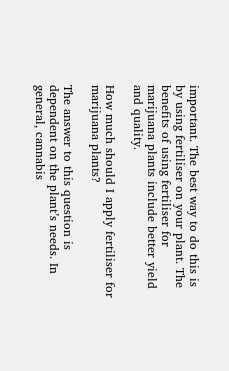important. The best way to do this is by using fertiliser on your plant. The benefits of using fertiliser for marijuana plants include better yield and quality.

How much should I apply fertiliser for marijuana plants?

The answer to this question is dependent on the plant’s needs. In general, cannabis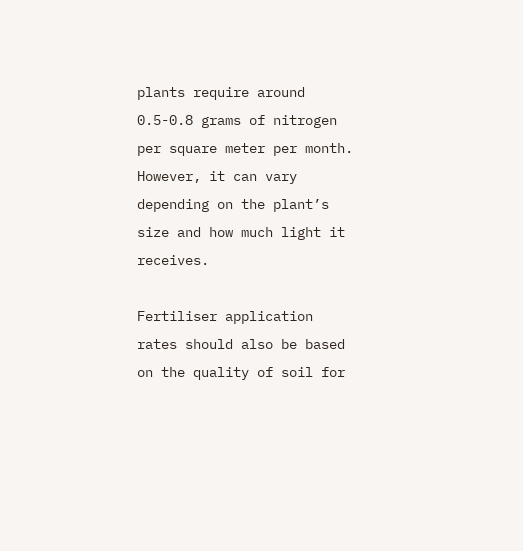plants require around 0.5-0.8 grams of nitrogen per square meter per month. However, it can vary depending on the plant’s size and how much light it receives.

Fertiliser application rates should also be based on the quality of soil for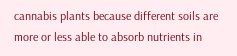cannabis plants because different soils are more or less able to absorb nutrients in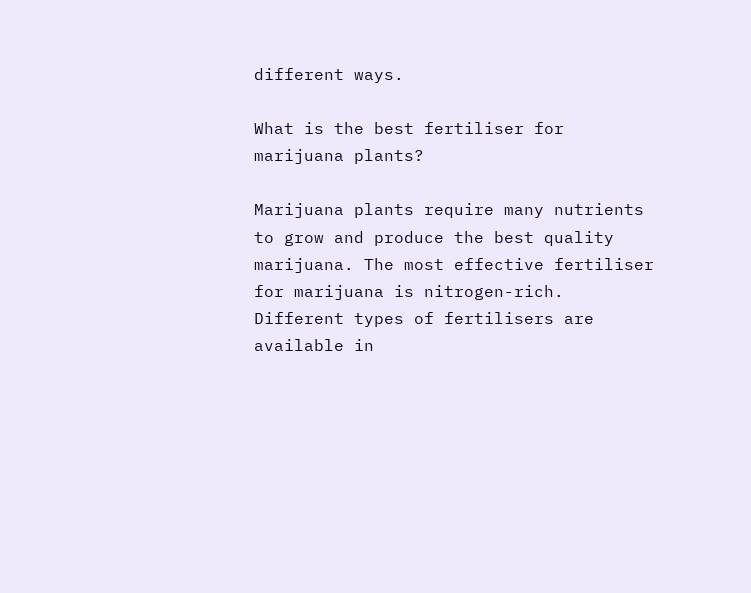different ways.

What is the best fertiliser for marijuana plants?

Marijuana plants require many nutrients to grow and produce the best quality marijuana. The most effective fertiliser for marijuana is nitrogen-rich. Different types of fertilisers are available in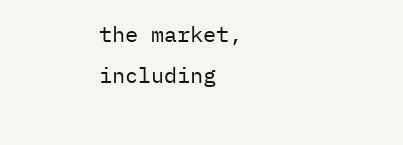the market, including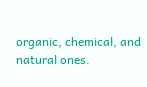organic, chemical, and natural ones.